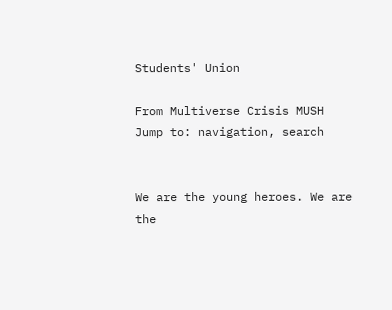Students' Union

From Multiverse Crisis MUSH
Jump to: navigation, search


We are the young heroes. We are the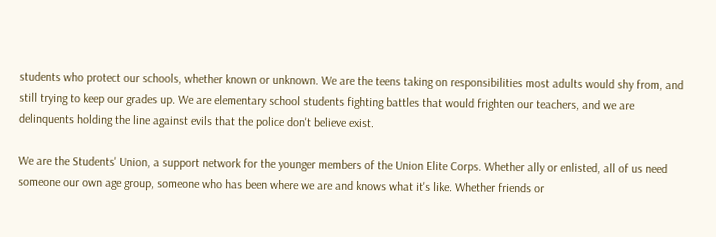students who protect our schools, whether known or unknown. We are the teens taking on responsibilities most adults would shy from, and still trying to keep our grades up. We are elementary school students fighting battles that would frighten our teachers, and we are delinquents holding the line against evils that the police don't believe exist.

We are the Students' Union, a support network for the younger members of the Union Elite Corps. Whether ally or enlisted, all of us need someone our own age group, someone who has been where we are and knows what it's like. Whether friends or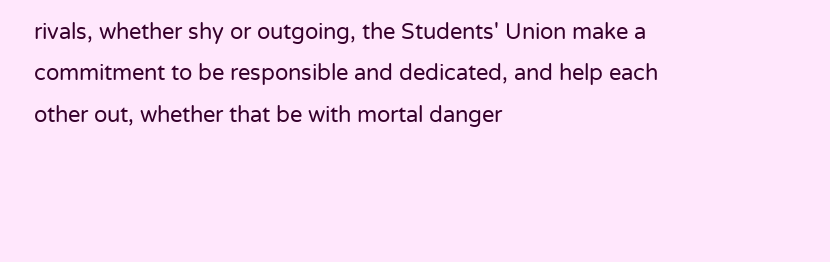rivals, whether shy or outgoing, the Students' Union make a commitment to be responsible and dedicated, and help each other out, whether that be with mortal danger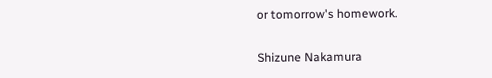or tomorrow's homework.


Shizune Nakamura